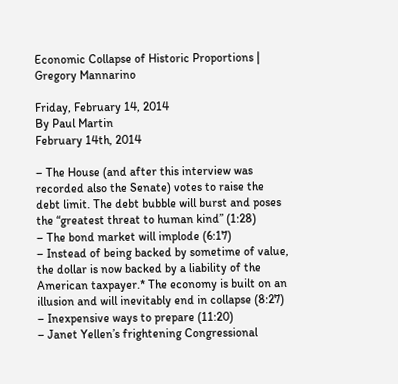Economic Collapse of Historic Proportions | Gregory Mannarino

Friday, February 14, 2014
By Paul Martin
February 14th, 2014

– The House (and after this interview was recorded also the Senate) votes to raise the debt limit. The debt bubble will burst and poses the “greatest threat to human kind” (1:28)
– The bond market will implode (6:17)
– Instead of being backed by sometime of value, the dollar is now backed by a liability of the American taxpayer.* The economy is built on an illusion and will inevitably end in collapse (8:27)
– Inexpensive ways to prepare (11:20)
– Janet Yellen’s frightening Congressional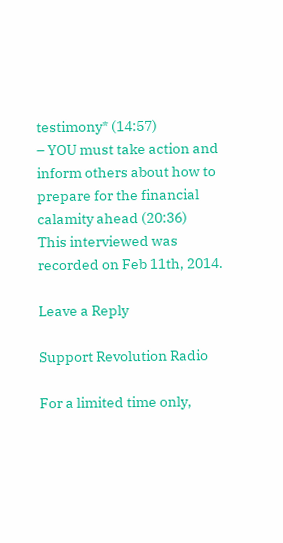testimony* (14:57)
– YOU must take action and inform others about how to prepare for the financial calamity ahead (20:36)
This interviewed was recorded on Feb 11th, 2014.

Leave a Reply

Support Revolution Radio

For a limited time only,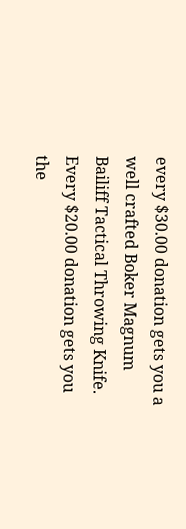every $30.00 donation gets you a well crafted Boker Magnum Bailiff Tactical Throwing Knife. Every $20.00 donation gets you the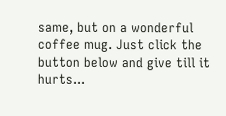same, but on a wonderful coffee mug. Just click the button below and give till it hurts...